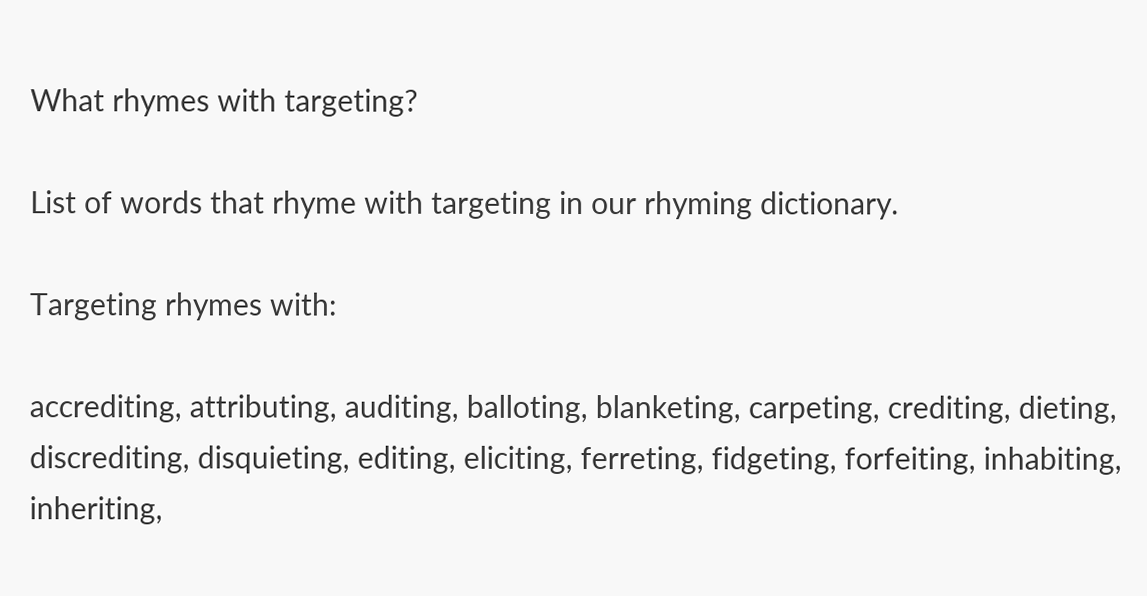What rhymes with targeting?

List of words that rhyme with targeting in our rhyming dictionary.

Targeting rhymes with:

accrediting, attributing, auditing, balloting, blanketing, carpeting, crediting, dieting, discrediting, disquieting, editing, eliciting, ferreting, fidgeting, forfeiting, inhabiting, inheriting,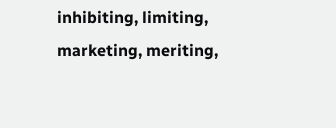inhibiting, limiting, marketing, meriting,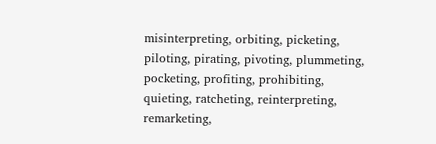misinterpreting, orbiting, picketing, piloting, pirating, pivoting, plummeting, pocketing, profiting, prohibiting, quieting, ratcheting, reinterpreting, remarketing,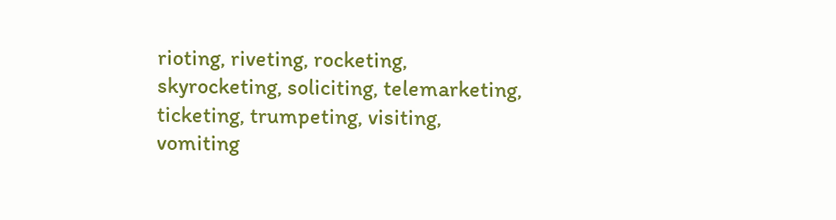rioting, riveting, rocketing, skyrocketing, soliciting, telemarketing, ticketing, trumpeting, visiting, vomiting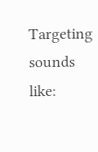Targeting sounds like: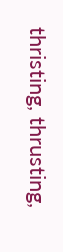thristing, thrusting,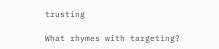trusting

What rhymes with targeting?